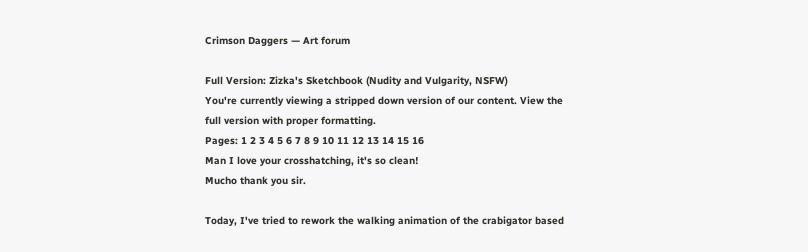Crimson Daggers — Art forum

Full Version: Zizka's Sketchbook (Nudity and Vulgarity, NSFW)
You're currently viewing a stripped down version of our content. View the full version with proper formatting.
Pages: 1 2 3 4 5 6 7 8 9 10 11 12 13 14 15 16
Man I love your crosshatching, it's so clean!
Mucho thank you sir.

Today, I've tried to rework the walking animation of the crabigator based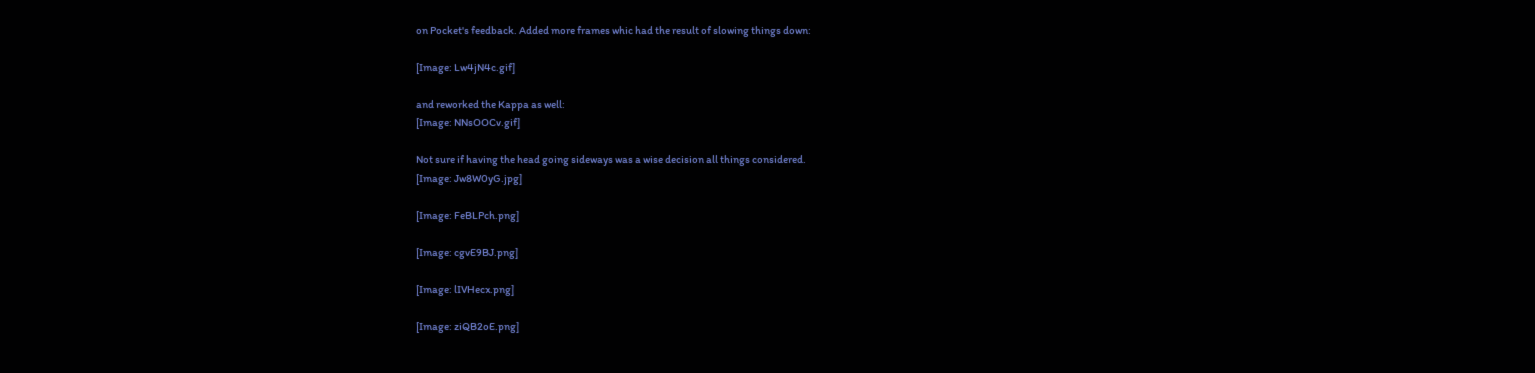on Pocket's feedback. Added more frames whic had the result of slowing things down:

[Image: Lw4jN4c.gif]

and reworked the Kappa as well:
[Image: NNsOOCv.gif]

Not sure if having the head going sideways was a wise decision all things considered.
[Image: Jw8W0yG.jpg]

[Image: FeBLPch.png]

[Image: cgvE9BJ.png]

[Image: lIVHecx.png]

[Image: ziQB2oE.png]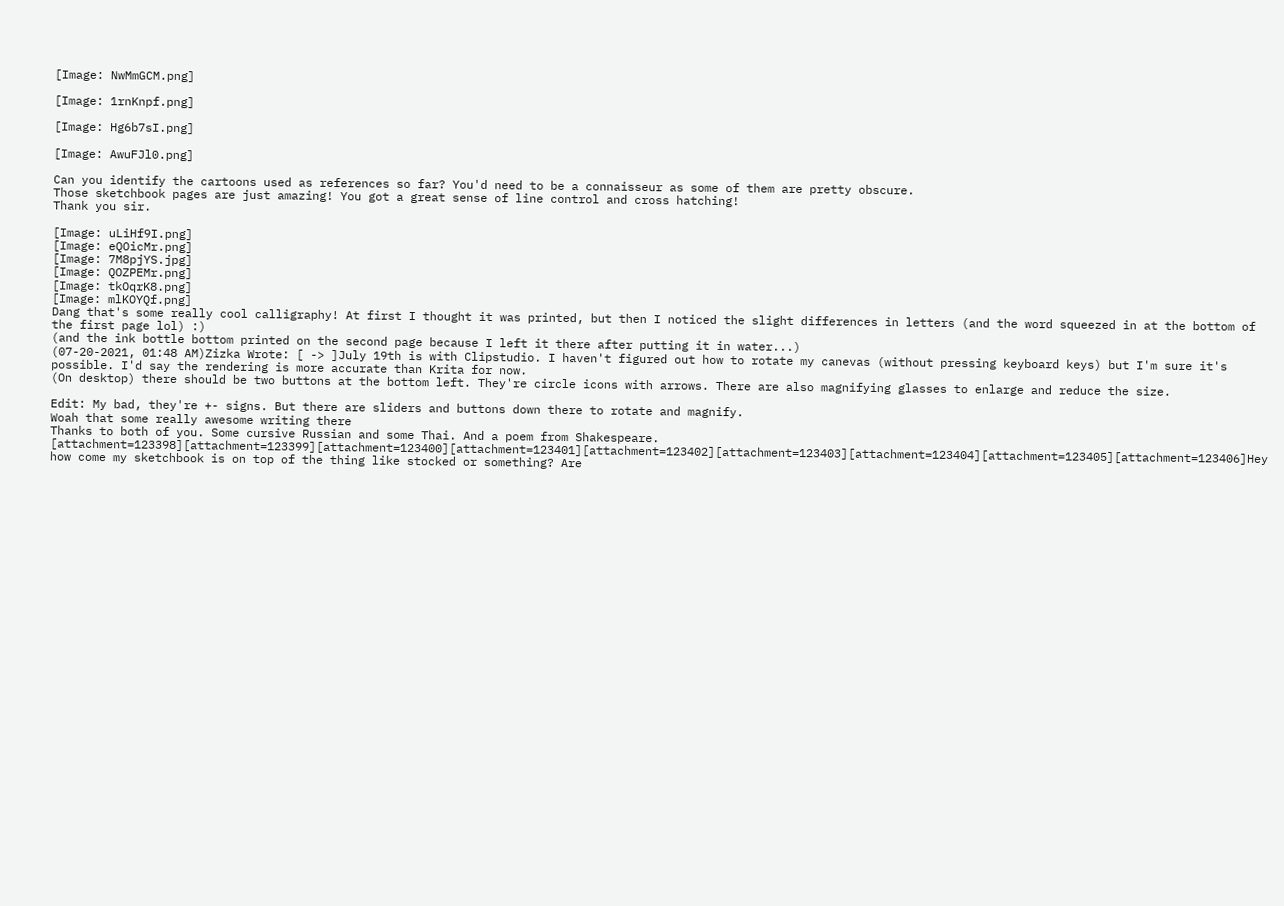[Image: NwMmGCM.png]

[Image: 1rnKnpf.png]

[Image: Hg6b7sI.png]

[Image: AwuFJl0.png]

Can you identify the cartoons used as references so far? You'd need to be a connaisseur as some of them are pretty obscure.
Those sketchbook pages are just amazing! You got a great sense of line control and cross hatching!
Thank you sir.

[Image: uLiHf9I.png]
[Image: eQOicMr.png]
[Image: 7M8pjYS.jpg]
[Image: QOZPEMr.png]
[Image: tkOqrK8.png]
[Image: mlKOYQf.png]
Dang that's some really cool calligraphy! At first I thought it was printed, but then I noticed the slight differences in letters (and the word squeezed in at the bottom of the first page lol) :)
(and the ink bottle bottom printed on the second page because I left it there after putting it in water...)
(07-20-2021, 01:48 AM)Zizka Wrote: [ -> ]July 19th is with Clipstudio. I haven't figured out how to rotate my canevas (without pressing keyboard keys) but I'm sure it's possible. I'd say the rendering is more accurate than Krita for now.
(On desktop) there should be two buttons at the bottom left. They're circle icons with arrows. There are also magnifying glasses to enlarge and reduce the size.

Edit: My bad, they're +- signs. But there are sliders and buttons down there to rotate and magnify.
Woah that some really awesome writing there
Thanks to both of you. Some cursive Russian and some Thai. And a poem from Shakespeare.
[attachment=123398][attachment=123399][attachment=123400][attachment=123401][attachment=123402][attachment=123403][attachment=123404][attachment=123405][attachment=123406]Hey how come my sketchbook is on top of the thing like stocked or something? Are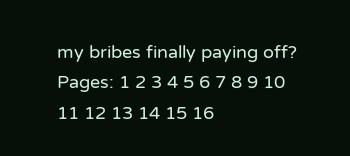my bribes finally paying off?
Pages: 1 2 3 4 5 6 7 8 9 10 11 12 13 14 15 16